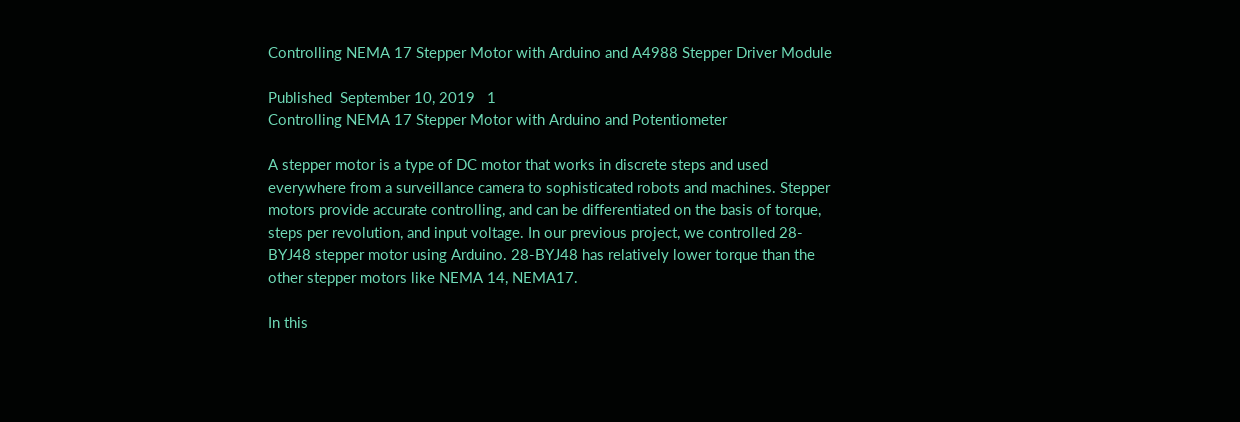Controlling NEMA 17 Stepper Motor with Arduino and A4988 Stepper Driver Module

Published  September 10, 2019   1
Controlling NEMA 17 Stepper Motor with Arduino and Potentiometer

A stepper motor is a type of DC motor that works in discrete steps and used everywhere from a surveillance camera to sophisticated robots and machines. Stepper motors provide accurate controlling, and can be differentiated on the basis of torque, steps per revolution, and input voltage. In our previous project, we controlled 28-BYJ48 stepper motor using Arduino. 28-BYJ48 has relatively lower torque than the other stepper motors like NEMA 14, NEMA17.

In this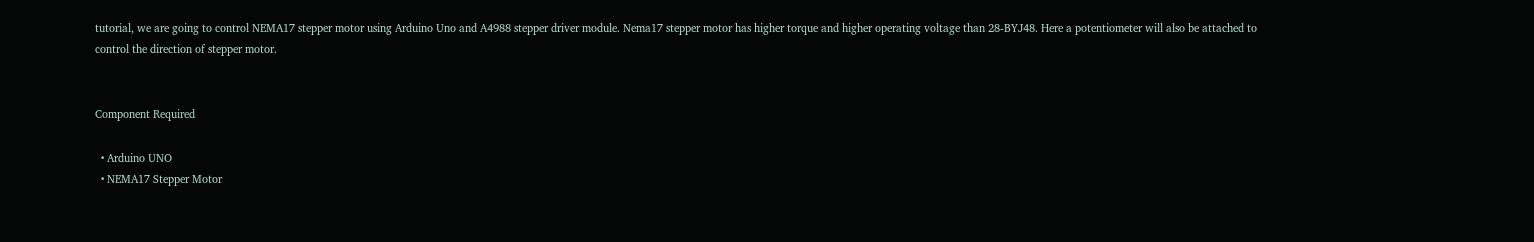tutorial, we are going to control NEMA17 stepper motor using Arduino Uno and A4988 stepper driver module. Nema17 stepper motor has higher torque and higher operating voltage than 28-BYJ48. Here a potentiometer will also be attached to control the direction of stepper motor.


Component Required

  • Arduino UNO
  • NEMA17 Stepper Motor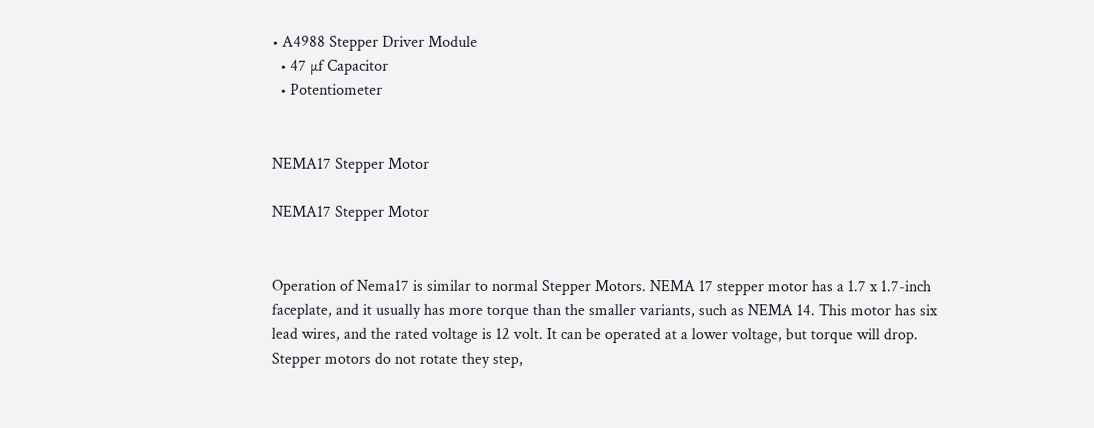• A4988 Stepper Driver Module
  • 47 µf Capacitor
  • Potentiometer


NEMA17 Stepper Motor

NEMA17 Stepper Motor


Operation of Nema17 is similar to normal Stepper Motors. NEMA 17 stepper motor has a 1.7 x 1.7-inch faceplate, and it usually has more torque than the smaller variants, such as NEMA 14. This motor has six lead wires, and the rated voltage is 12 volt. It can be operated at a lower voltage, but torque will drop. Stepper motors do not rotate they step,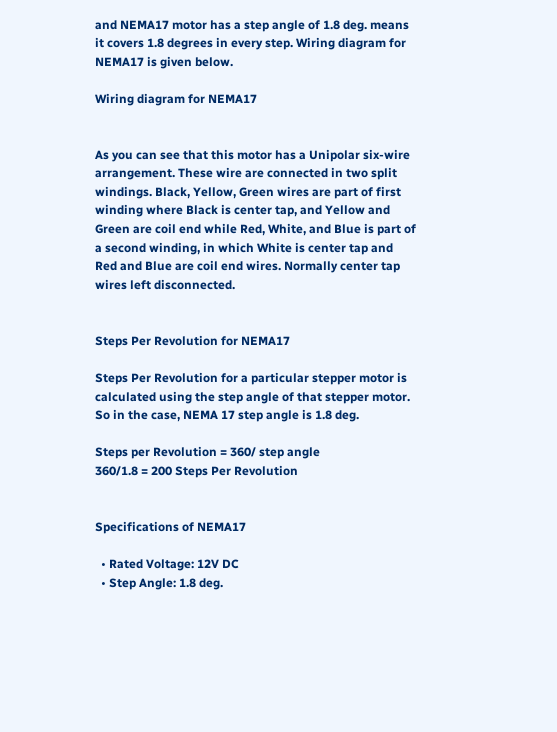and NEMA17 motor has a step angle of 1.8 deg. means it covers 1.8 degrees in every step. Wiring diagram for NEMA17 is given below.

Wiring diagram for NEMA17


As you can see that this motor has a Unipolar six-wire arrangement. These wire are connected in two split windings. Black, Yellow, Green wires are part of first winding where Black is center tap, and Yellow and Green are coil end while Red, White, and Blue is part of a second winding, in which White is center tap and Red and Blue are coil end wires. Normally center tap wires left disconnected.


Steps Per Revolution for NEMA17

Steps Per Revolution for a particular stepper motor is calculated using the step angle of that stepper motor. So in the case, NEMA 17 step angle is 1.8 deg.

Steps per Revolution = 360/ step angle
360/1.8 = 200 Steps Per Revolution


Specifications of NEMA17

  • Rated Voltage: 12V DC
  • Step Angle: 1.8 deg.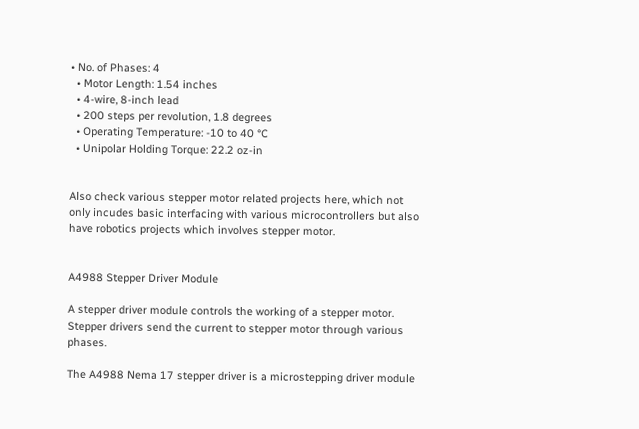• No. of Phases: 4
  • Motor Length: 1.54 inches
  • 4-wire, 8-inch lead
  • 200 steps per revolution, 1.8 degrees
  • Operating Temperature: -10 to 40 °C
  • Unipolar Holding Torque: 22.2 oz-in


Also check various stepper motor related projects here, which not only incudes basic interfacing with various microcontrollers but also have robotics projects which involves stepper motor.


A4988 Stepper Driver Module

A stepper driver module controls the working of a stepper motor. Stepper drivers send the current to stepper motor through various phases.

The A4988 Nema 17 stepper driver is a microstepping driver module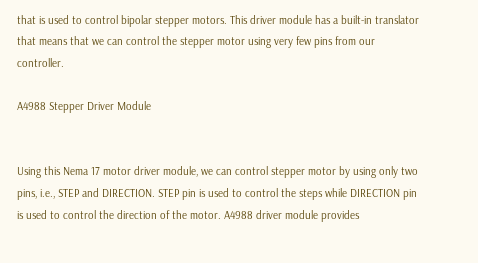that is used to control bipolar stepper motors. This driver module has a built-in translator that means that we can control the stepper motor using very few pins from our controller.

A4988 Stepper Driver Module


Using this Nema 17 motor driver module, we can control stepper motor by using only two pins, i.e., STEP and DIRECTION. STEP pin is used to control the steps while DIRECTION pin is used to control the direction of the motor. A4988 driver module provides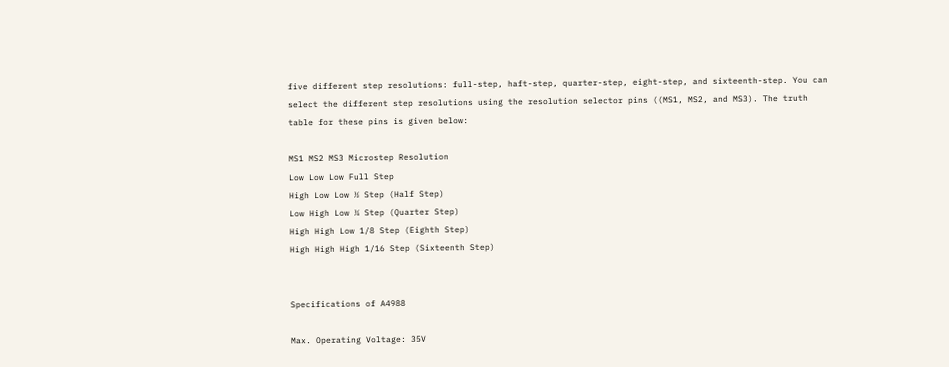five different step resolutions: full-step, haft-step, quarter-step, eight-step, and sixteenth-step. You can select the different step resolutions using the resolution selector pins ((MS1, MS2, and MS3). The truth table for these pins is given below:

MS1 MS2 MS3 Microstep Resolution
Low Low Low Full Step
High Low Low ½ Step (Half Step)
Low High Low ¼ Step (Quarter Step)
High High Low 1/8 Step (Eighth Step)
High High High 1/16 Step (Sixteenth Step)


Specifications of A4988

Max. Operating Voltage: 35V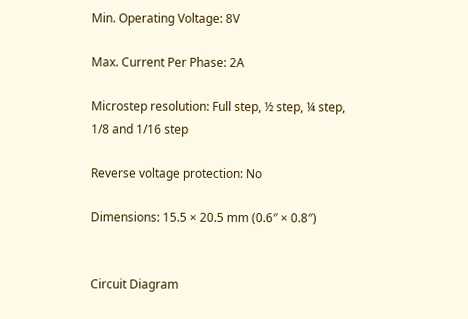Min. Operating Voltage: 8V

Max. Current Per Phase: 2A

Microstep resolution: Full step, ½ step, ¼ step, 1/8 and 1/16 step

Reverse voltage protection: No

Dimensions: 15.5 × 20.5 mm (0.6″ × 0.8″)


Circuit Diagram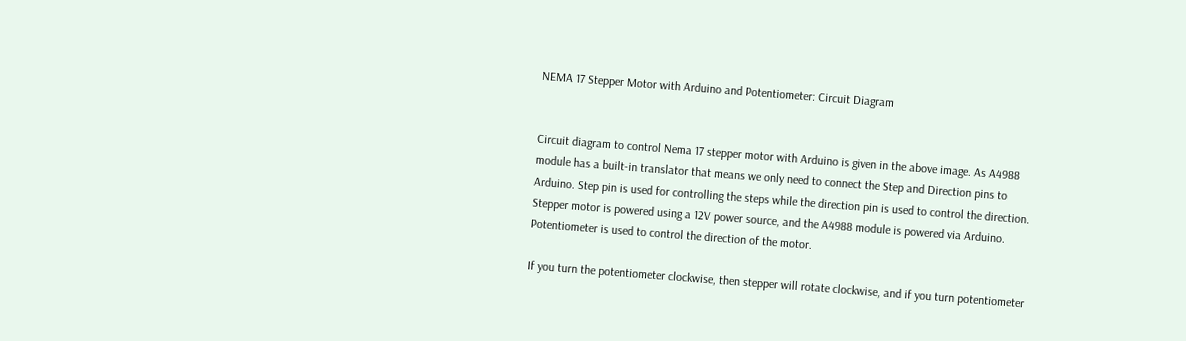NEMA 17 Stepper Motor with Arduino and Potentiometer: Circuit Diagram


Circuit diagram to control Nema 17 stepper motor with Arduino is given in the above image. As A4988 module has a built-in translator that means we only need to connect the Step and Direction pins to Arduino. Step pin is used for controlling the steps while the direction pin is used to control the direction. Stepper motor is powered using a 12V power source, and the A4988 module is powered via Arduino. Potentiometer is used to control the direction of the motor.

If you turn the potentiometer clockwise, then stepper will rotate clockwise, and if you turn potentiometer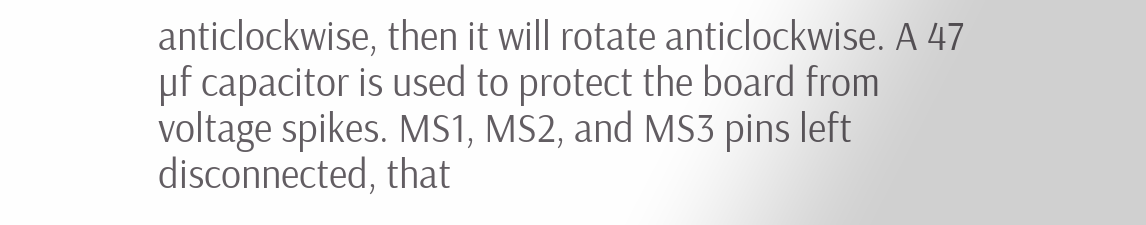anticlockwise, then it will rotate anticlockwise. A 47 µf capacitor is used to protect the board from voltage spikes. MS1, MS2, and MS3 pins left disconnected, that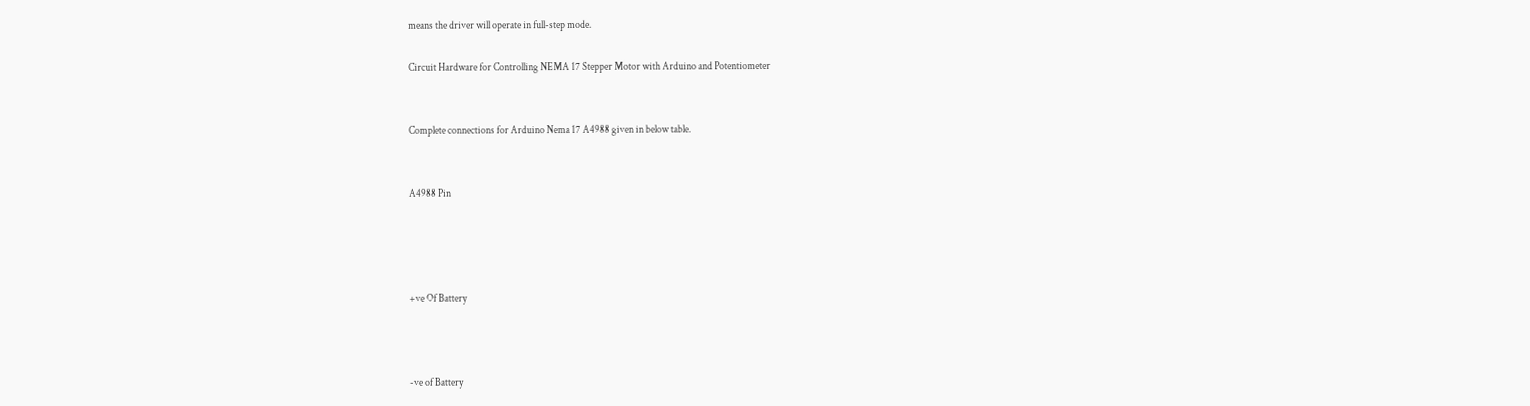means the driver will operate in full-step mode.

Circuit Hardware for Controlling NEMA 17 Stepper Motor with Arduino and Potentiometer


Complete connections for Arduino Nema 17 A4988 given in below table.


A4988 Pin




+ve Of Battery



-ve of Battery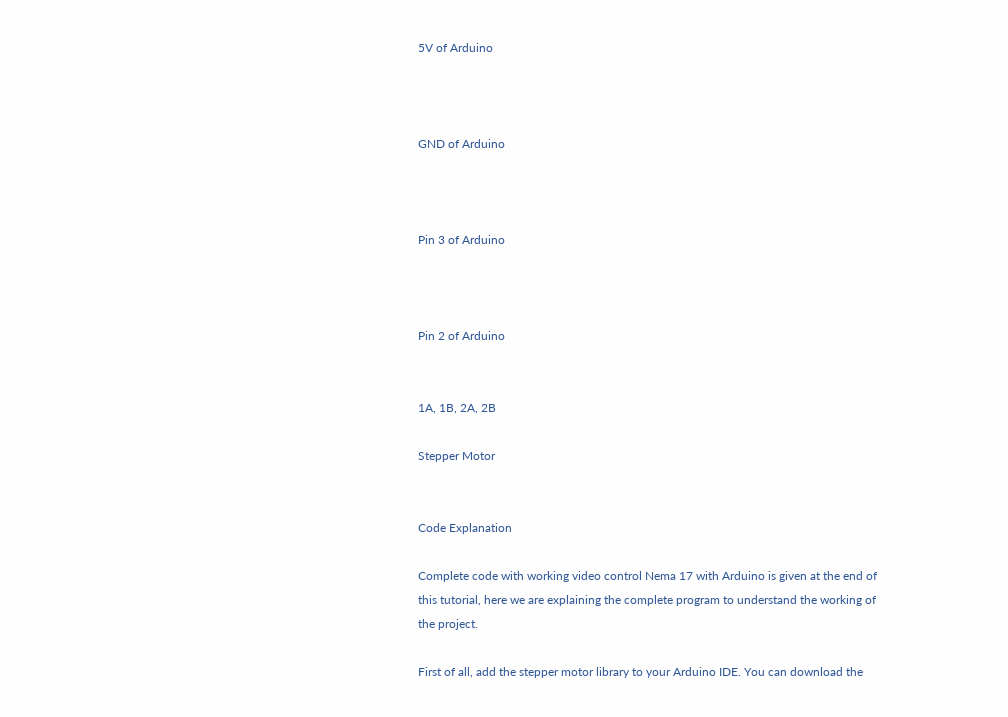5V of Arduino



GND of Arduino



Pin 3 of Arduino



Pin 2 of Arduino


1A, 1B, 2A, 2B

Stepper Motor


Code Explanation

Complete code with working video control Nema 17 with Arduino is given at the end of this tutorial, here we are explaining the complete program to understand the working of the project.

First of all, add the stepper motor library to your Arduino IDE. You can download the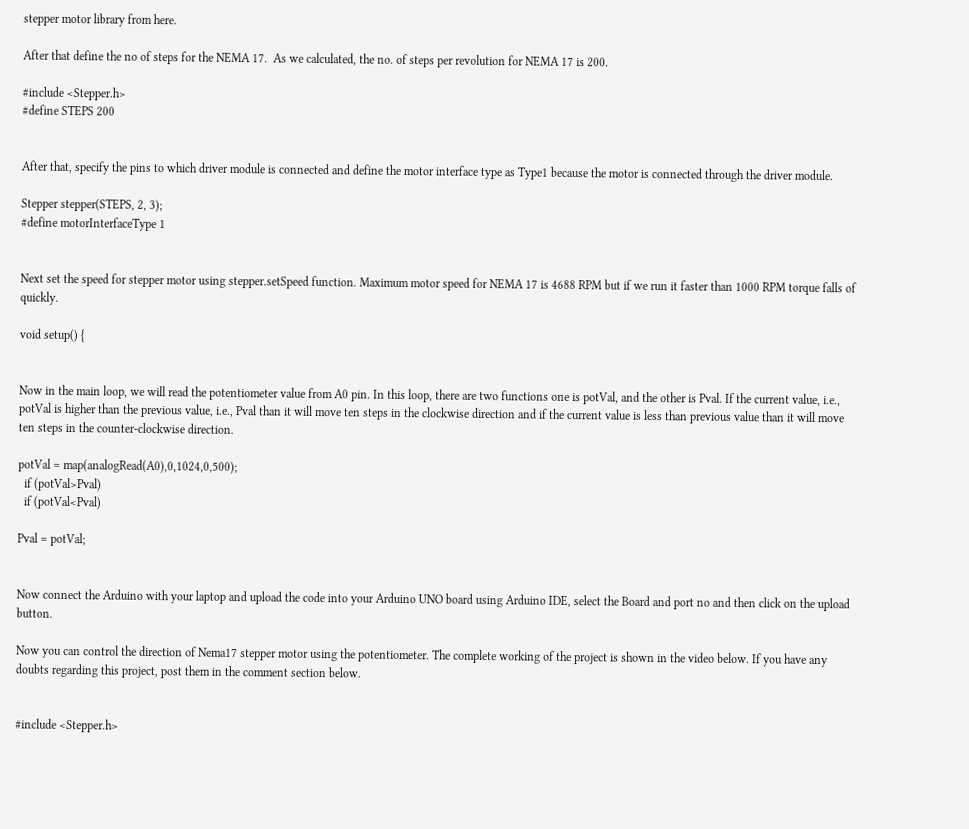stepper motor library from here.

After that define the no of steps for the NEMA 17.  As we calculated, the no. of steps per revolution for NEMA 17 is 200.

#include <Stepper.h>
#define STEPS 200


After that, specify the pins to which driver module is connected and define the motor interface type as Type1 because the motor is connected through the driver module.

Stepper stepper(STEPS, 2, 3);
#define motorInterfaceType 1


Next set the speed for stepper motor using stepper.setSpeed function. Maximum motor speed for NEMA 17 is 4688 RPM but if we run it faster than 1000 RPM torque falls of quickly.

void setup() {


Now in the main loop, we will read the potentiometer value from A0 pin. In this loop, there are two functions one is potVal, and the other is Pval. If the current value, i.e., potVal is higher than the previous value, i.e., Pval than it will move ten steps in the clockwise direction and if the current value is less than previous value than it will move ten steps in the counter-clockwise direction.

potVal = map(analogRead(A0),0,1024,0,500);
  if (potVal>Pval)
  if (potVal<Pval)

Pval = potVal;


Now connect the Arduino with your laptop and upload the code into your Arduino UNO board using Arduino IDE, select the Board and port no and then click on the upload button.

Now you can control the direction of Nema17 stepper motor using the potentiometer. The complete working of the project is shown in the video below. If you have any doubts regarding this project, post them in the comment section below.


#include <Stepper.h>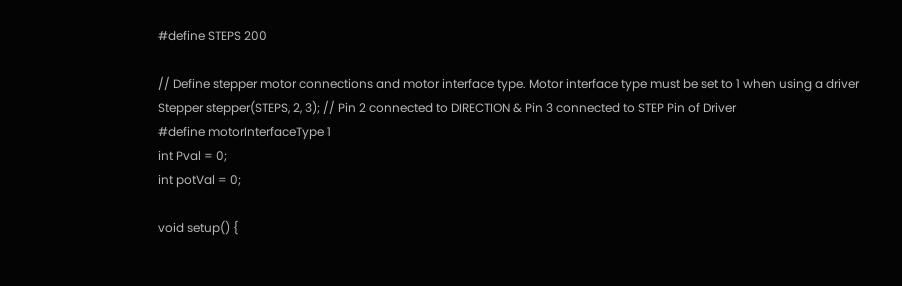#define STEPS 200

// Define stepper motor connections and motor interface type. Motor interface type must be set to 1 when using a driver
Stepper stepper(STEPS, 2, 3); // Pin 2 connected to DIRECTION & Pin 3 connected to STEP Pin of Driver
#define motorInterfaceType 1
int Pval = 0;
int potVal = 0;

void setup() {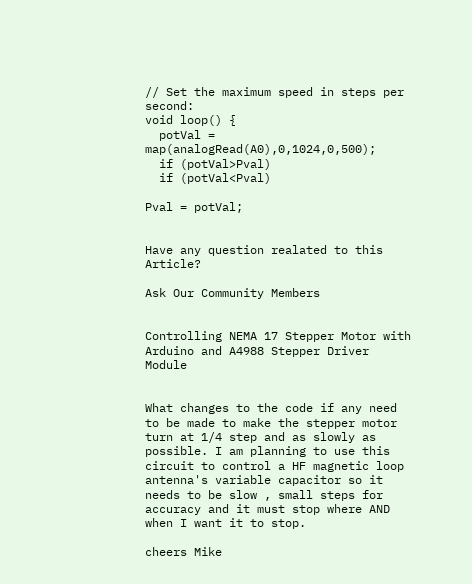// Set the maximum speed in steps per second:
void loop() {
  potVal = map(analogRead(A0),0,1024,0,500);
  if (potVal>Pval)
  if (potVal<Pval)

Pval = potVal;


Have any question realated to this Article?

Ask Our Community Members


Controlling NEMA 17 Stepper Motor with Arduino and A4988 Stepper Driver Module


What changes to the code if any need to be made to make the stepper motor turn at 1/4 step and as slowly as possible. I am planning to use this circuit to control a HF magnetic loop antenna's variable capacitor so it needs to be slow , small steps for accuracy and it must stop where AND when I want it to stop.

cheers Mike